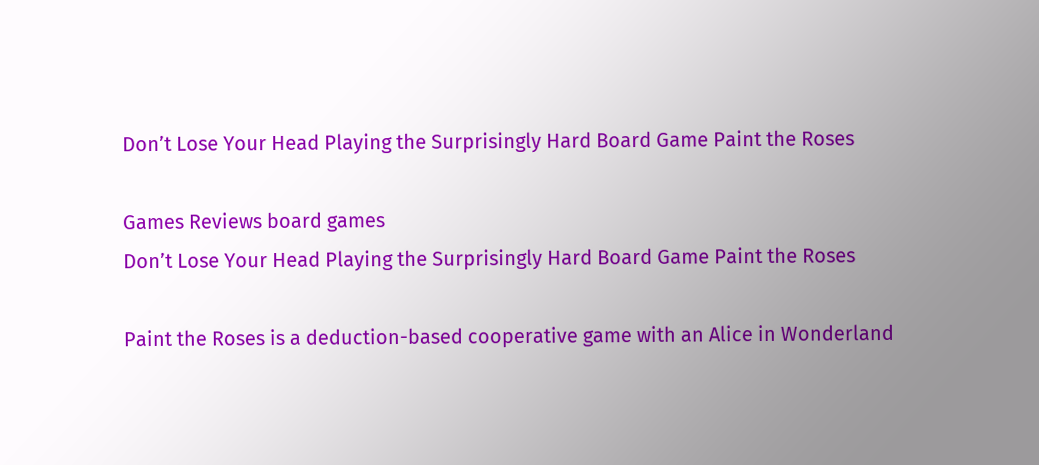Don’t Lose Your Head Playing the Surprisingly Hard Board Game Paint the Roses

Games Reviews board games
Don’t Lose Your Head Playing the Surprisingly Hard Board Game Paint the Roses

Paint the Roses is a deduction-based cooperative game with an Alice in Wonderland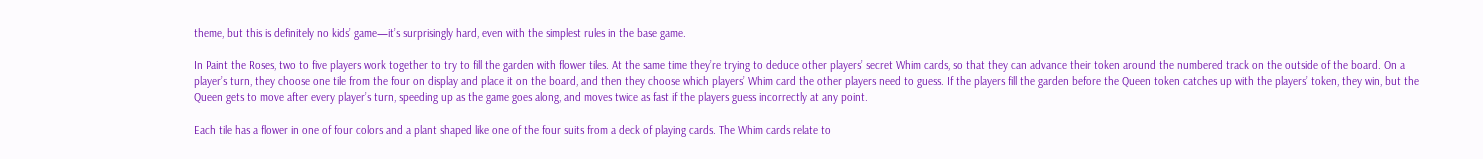theme, but this is definitely no kids’ game—it’s surprisingly hard, even with the simplest rules in the base game.

In Paint the Roses, two to five players work together to try to fill the garden with flower tiles. At the same time they’re trying to deduce other players’ secret Whim cards, so that they can advance their token around the numbered track on the outside of the board. On a player’s turn, they choose one tile from the four on display and place it on the board, and then they choose which players’ Whim card the other players need to guess. If the players fill the garden before the Queen token catches up with the players’ token, they win, but the Queen gets to move after every player’s turn, speeding up as the game goes along, and moves twice as fast if the players guess incorrectly at any point.

Each tile has a flower in one of four colors and a plant shaped like one of the four suits from a deck of playing cards. The Whim cards relate to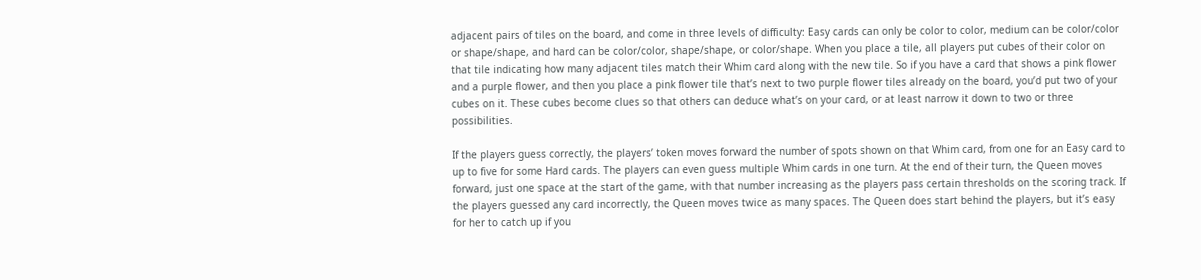adjacent pairs of tiles on the board, and come in three levels of difficulty: Easy cards can only be color to color, medium can be color/color or shape/shape, and hard can be color/color, shape/shape, or color/shape. When you place a tile, all players put cubes of their color on that tile indicating how many adjacent tiles match their Whim card along with the new tile. So if you have a card that shows a pink flower and a purple flower, and then you place a pink flower tile that’s next to two purple flower tiles already on the board, you’d put two of your cubes on it. These cubes become clues so that others can deduce what’s on your card, or at least narrow it down to two or three possibilities.

If the players guess correctly, the players’ token moves forward the number of spots shown on that Whim card, from one for an Easy card to up to five for some Hard cards. The players can even guess multiple Whim cards in one turn. At the end of their turn, the Queen moves forward, just one space at the start of the game, with that number increasing as the players pass certain thresholds on the scoring track. If the players guessed any card incorrectly, the Queen moves twice as many spaces. The Queen does start behind the players, but it’s easy for her to catch up if you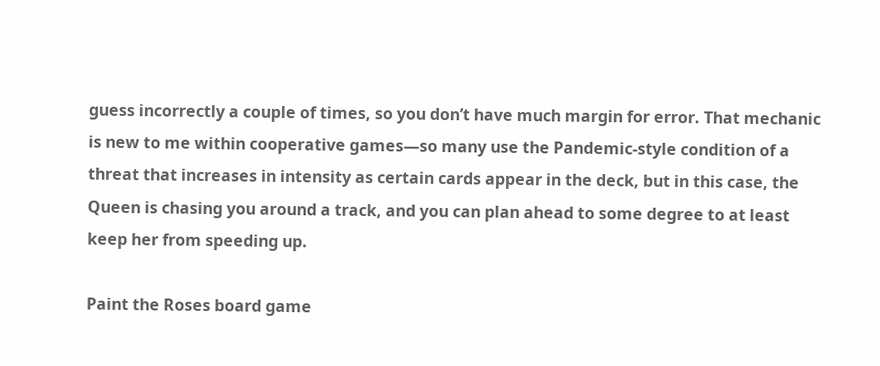guess incorrectly a couple of times, so you don’t have much margin for error. That mechanic is new to me within cooperative games—so many use the Pandemic-style condition of a threat that increases in intensity as certain cards appear in the deck, but in this case, the Queen is chasing you around a track, and you can plan ahead to some degree to at least keep her from speeding up.

Paint the Roses board game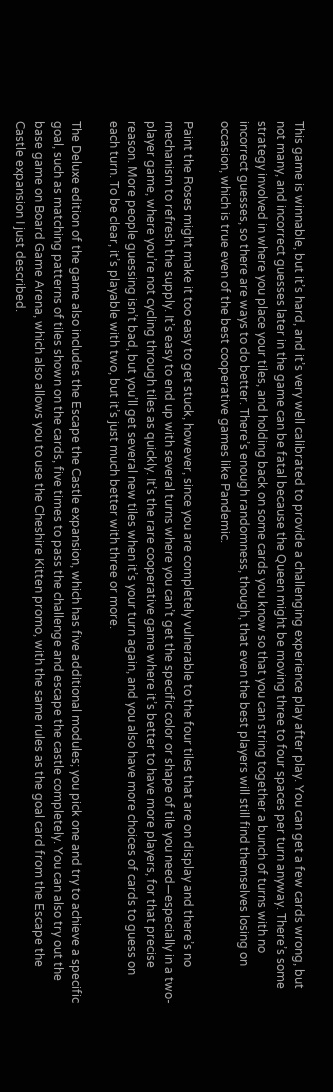This game is winnable, but it’s hard, and it’s very well calibrated to provide a challenging experience play after play. You can get a few cards wrong, but not many, and incorrect guesses later in the game can be fatal because the Queen might be moving three to four spaces per turn anyway. There’s some strategy involved in where you place your tiles, and holding back on some cards you know so that you can string together a bunch of turns with no incorrect guesses, so there are ways to do better. There’s enough randomness, though, that even the best players will still find themselves losing on occasion, which is true even of the best cooperative games like Pandemic.

Paint the Roses might make it too easy to get stuck, however, since you are completely vulnerable to the four tiles that are on display and there’s no mechanism to refresh the supply. It’s easy to end up with several turns where you can’t get the specific color or shape of tile you need—especially in a two-player game, where you’re not cycling through tiles as quickly. It’s the rare cooperative game where it’s better to have more players, for that precise reason. More people guessing isn’t bad, but you’ll get several new tiles when it’s your turn again, and you also have more choices of cards to guess on each turn. To be clear, it’s playable with two, but it’s just much better with three or more.

The Deluxe edition of the game also includes the Escape the Castle expansion, which has five additional modules; you pick one and try to achieve a specific goal, such as matching patterns of tiles shown on the cards, five times to pass the challenge and escape the castle completely. You can also try out the base game on Board Game Arena, which also allows you to use the Cheshire Kitten promo, with the same rules as the goal card from the Escape the Castle expansion I just described.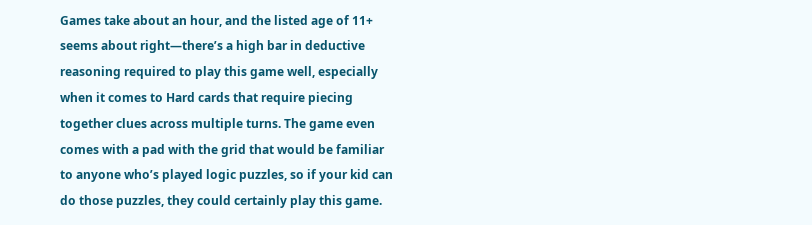Games take about an hour, and the listed age of 11+ seems about right—there’s a high bar in deductive reasoning required to play this game well, especially when it comes to Hard cards that require piecing together clues across multiple turns. The game even comes with a pad with the grid that would be familiar to anyone who’s played logic puzzles, so if your kid can do those puzzles, they could certainly play this game.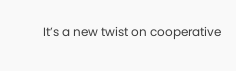It’s a new twist on cooperative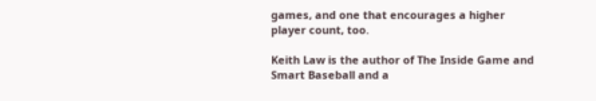games, and one that encourages a higher player count, too.

Keith Law is the author of The Inside Game and Smart Baseball and a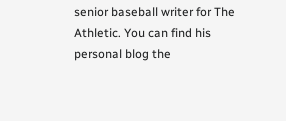senior baseball writer for The Athletic. You can find his personal blog the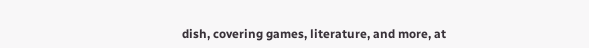dish, covering games, literature, and more, at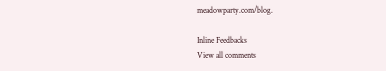meadowparty.com/blog.

Inline Feedbacks
View all comments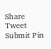Share Tweet Submit Pin